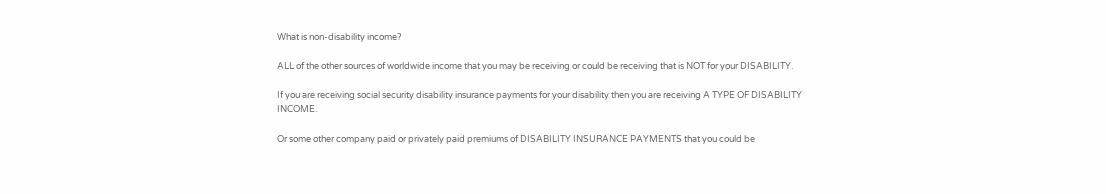What is non-disability income?

ALL of the other sources of worldwide income that you may be receiving or could be receiving that is NOT for your DISABILITY.

If you are receiving social security disability insurance payments for your disability then you are receiving A TYPE OF DISABILITY INCOME.

Or some other company paid or privately paid premiums of DISABILITY INSURANCE PAYMENTS that you could be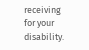receiving for your disability.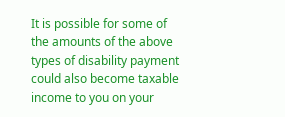It is possible for some of the amounts of the above types of disability payment could also become taxable income to you on your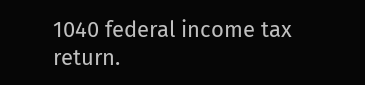1040 federal income tax return.